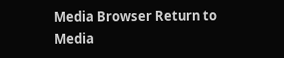Media Browser Return to Media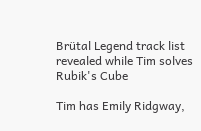Brütal Legend track list revealed while Tim solves Rubik's Cube

Tim has Emily Ridgway,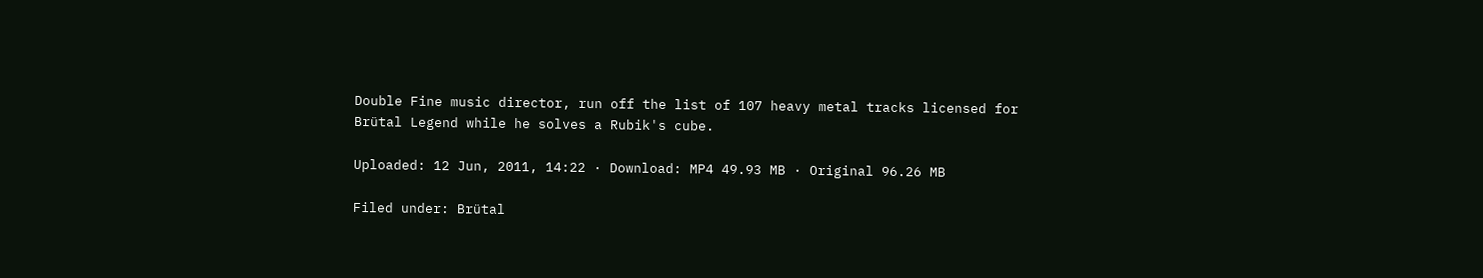Double Fine music director, run off the list of 107 heavy metal tracks licensed for Brütal Legend while he solves a Rubik's cube.

Uploaded: 12 Jun, 2011, 14:22 · Download: MP4 49.93 MB · Original 96.26 MB

Filed under: Brütal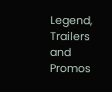Legend, Trailers and Promos